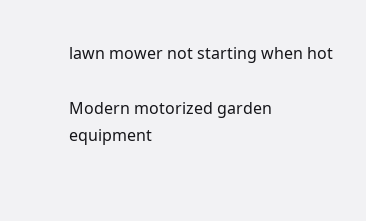lawn mower not starting when hot

Modern motorized garden equipment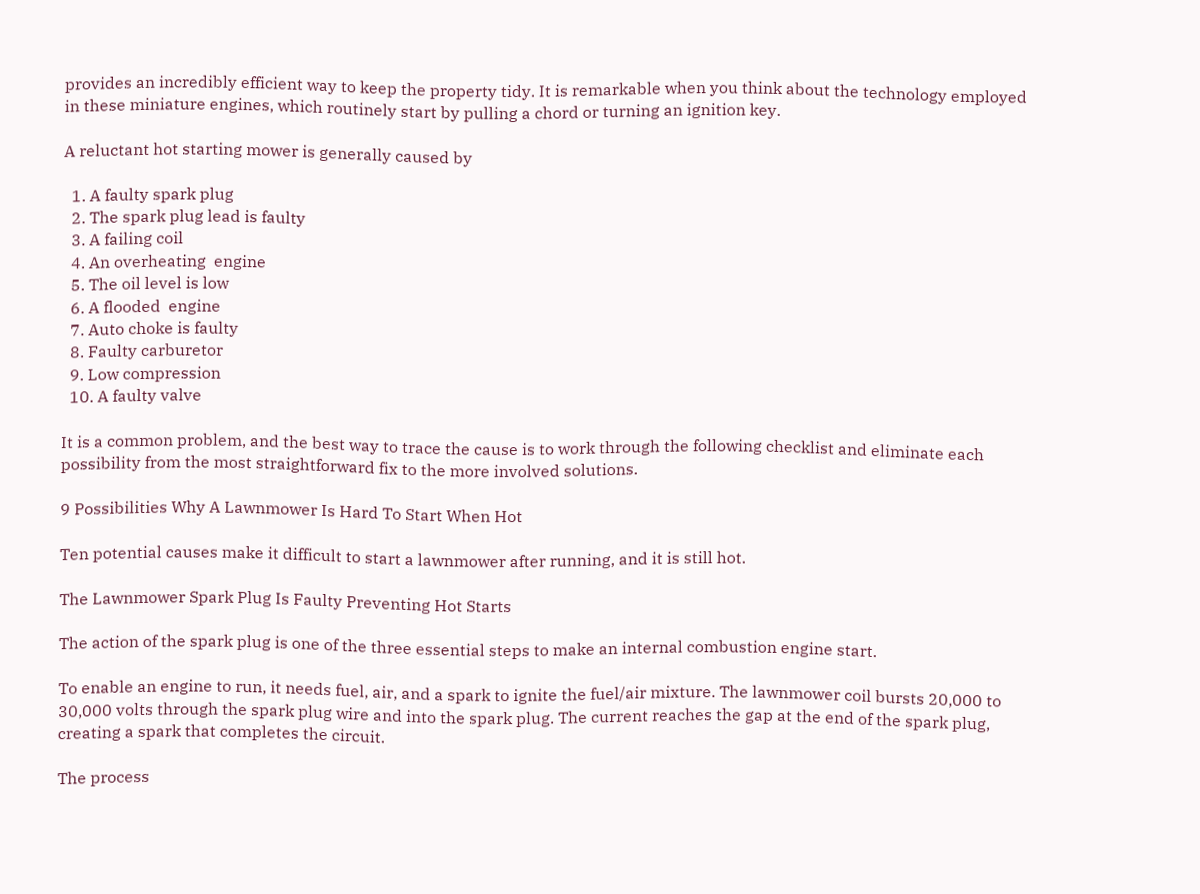provides an incredibly efficient way to keep the property tidy. It is remarkable when you think about the technology employed in these miniature engines, which routinely start by pulling a chord or turning an ignition key.

A reluctant hot starting mower is generally caused by

  1. A faulty spark plug
  2. The spark plug lead is faulty
  3. A failing coil
  4. An overheating  engine
  5. The oil level is low
  6. A flooded  engine
  7. Auto choke is faulty
  8. Faulty carburetor
  9. Low compression
  10. A faulty valve

It is a common problem, and the best way to trace the cause is to work through the following checklist and eliminate each possibility from the most straightforward fix to the more involved solutions.

9 Possibilities Why A Lawnmower Is Hard To Start When Hot

Ten potential causes make it difficult to start a lawnmower after running, and it is still hot.

The Lawnmower Spark Plug Is Faulty Preventing Hot Starts

The action of the spark plug is one of the three essential steps to make an internal combustion engine start.

To enable an engine to run, it needs fuel, air, and a spark to ignite the fuel/air mixture. The lawnmower coil bursts 20,000 to 30,000 volts through the spark plug wire and into the spark plug. The current reaches the gap at the end of the spark plug, creating a spark that completes the circuit.

The process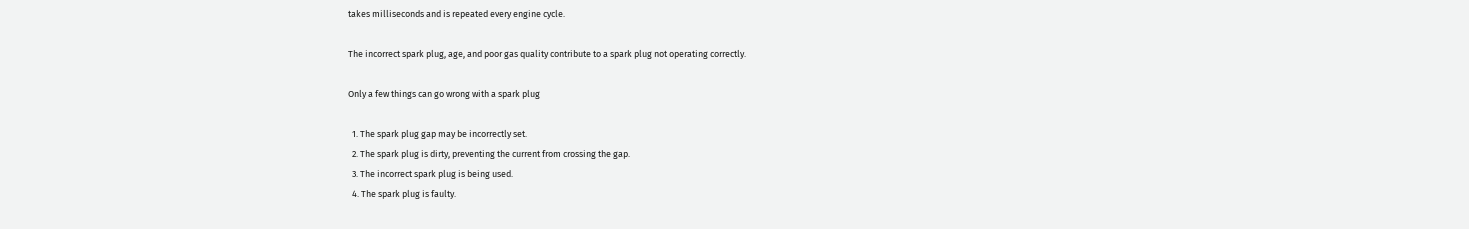takes milliseconds and is repeated every engine cycle.

The incorrect spark plug, age, and poor gas quality contribute to a spark plug not operating correctly.

Only a few things can go wrong with a spark plug

  1. The spark plug gap may be incorrectly set.
  2. The spark plug is dirty, preventing the current from crossing the gap.
  3. The incorrect spark plug is being used.
  4. The spark plug is faulty.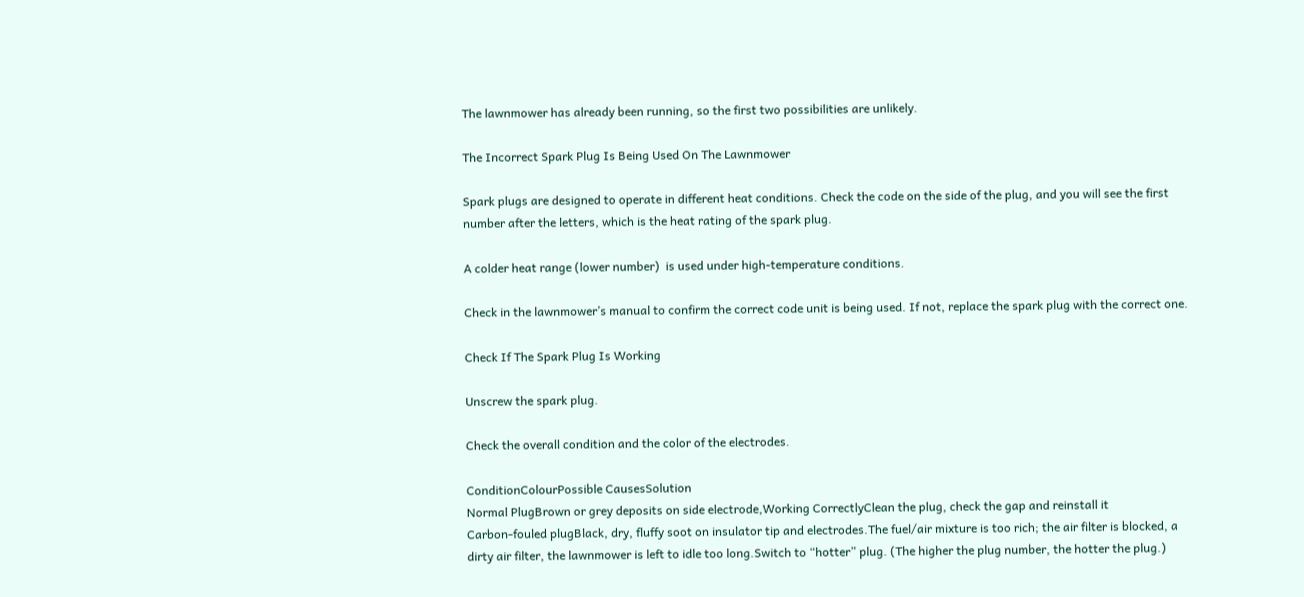The lawnmower has already been running, so the first two possibilities are unlikely.

The Incorrect Spark Plug Is Being Used On The Lawnmower

Spark plugs are designed to operate in different heat conditions. Check the code on the side of the plug, and you will see the first number after the letters, which is the heat rating of the spark plug.

A colder heat range (lower number)  is used under high-temperature conditions.

Check in the lawnmower’s manual to confirm the correct code unit is being used. If not, replace the spark plug with the correct one.

Check If The Spark Plug Is Working

Unscrew the spark plug.

Check the overall condition and the color of the electrodes.

ConditionColourPossible CausesSolution
Normal PlugBrown or grey deposits on side electrode,Working CorrectlyClean the plug, check the gap and reinstall it
Carbon-fouled plugBlack, dry, fluffy soot on insulator tip and electrodes.The fuel/air mixture is too rich; the air filter is blocked, a dirty air filter, the lawnmower is left to idle too long.Switch to “hotter” plug. (The higher the plug number, the hotter the plug.)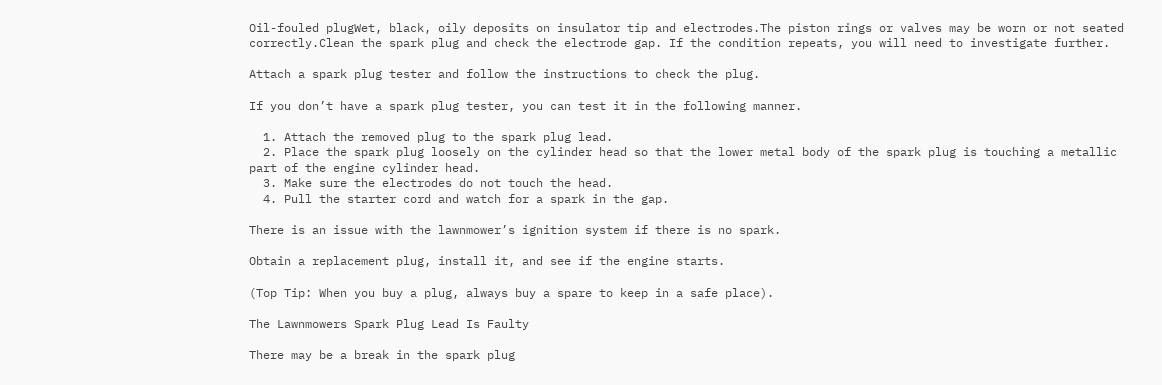Oil-fouled plugWet, black, oily deposits on insulator tip and electrodes.The piston rings or valves may be worn or not seated correctly.Clean the spark plug and check the electrode gap. If the condition repeats, you will need to investigate further.

Attach a spark plug tester and follow the instructions to check the plug.

If you don’t have a spark plug tester, you can test it in the following manner.

  1. Attach the removed plug to the spark plug lead.
  2. Place the spark plug loosely on the cylinder head so that the lower metal body of the spark plug is touching a metallic part of the engine cylinder head.
  3. Make sure the electrodes do not touch the head.
  4. Pull the starter cord and watch for a spark in the gap.

There is an issue with the lawnmower’s ignition system if there is no spark.

Obtain a replacement plug, install it, and see if the engine starts.

(Top Tip: When you buy a plug, always buy a spare to keep in a safe place).

The Lawnmowers Spark Plug Lead Is Faulty

There may be a break in the spark plug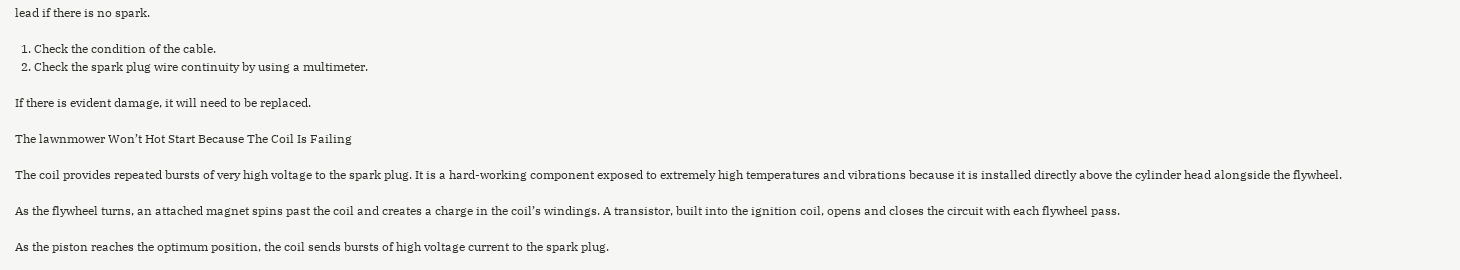lead if there is no spark.

  1. Check the condition of the cable.
  2. Check the spark plug wire continuity by using a multimeter.

If there is evident damage, it will need to be replaced.

The lawnmower Won’t Hot Start Because The Coil Is Failing

The coil provides repeated bursts of very high voltage to the spark plug. It is a hard-working component exposed to extremely high temperatures and vibrations because it is installed directly above the cylinder head alongside the flywheel.

As the flywheel turns, an attached magnet spins past the coil and creates a charge in the coil’s windings. A transistor, built into the ignition coil, opens and closes the circuit with each flywheel pass.

As the piston reaches the optimum position, the coil sends bursts of high voltage current to the spark plug.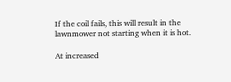If the coil fails, this will result in the lawnmower not starting when it is hot.

At increased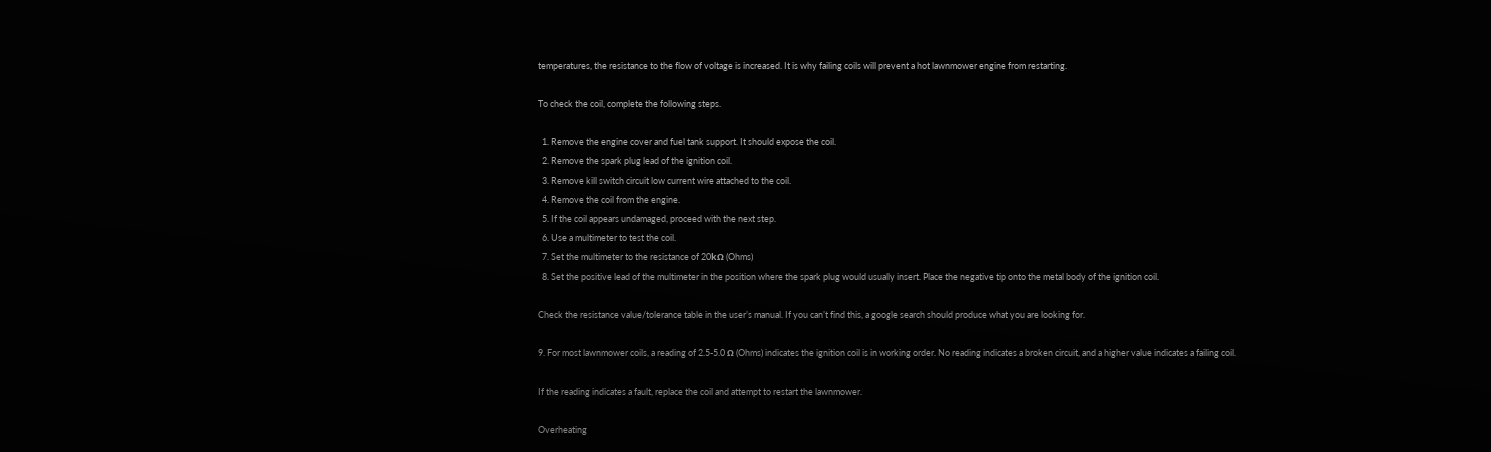temperatures, the resistance to the flow of voltage is increased. It is why failing coils will prevent a hot lawnmower engine from restarting.

To check the coil, complete the following steps.

  1. Remove the engine cover and fuel tank support. It should expose the coil.
  2. Remove the spark plug lead of the ignition coil.
  3. Remove kill switch circuit low current wire attached to the coil.
  4. Remove the coil from the engine.
  5. If the coil appears undamaged, proceed with the next step.
  6. Use a multimeter to test the coil.
  7. Set the multimeter to the resistance of 20kΩ (Ohms)
  8. Set the positive lead of the multimeter in the position where the spark plug would usually insert. Place the negative tip onto the metal body of the ignition coil.

Check the resistance value/tolerance table in the user’s manual. If you can’t find this, a google search should produce what you are looking for.

9. For most lawnmower coils, a reading of 2.5-5.0 Ω (Ohms) indicates the ignition coil is in working order. No reading indicates a broken circuit, and a higher value indicates a failing coil.

If the reading indicates a fault, replace the coil and attempt to restart the lawnmower.

Overheating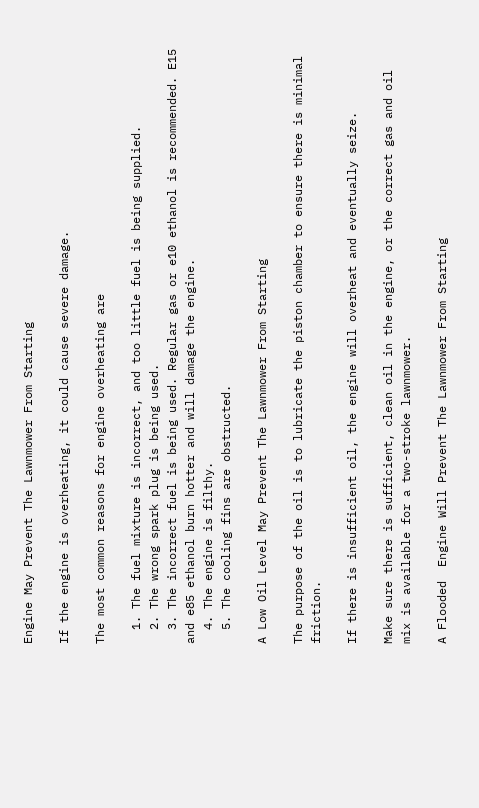Engine May Prevent The Lawnmower From Starting

If the engine is overheating, it could cause severe damage.

The most common reasons for engine overheating are

  1. The fuel mixture is incorrect, and too little fuel is being supplied.
  2. The wrong spark plug is being used.
  3. The incorrect fuel is being used. Regular gas or e10 ethanol is recommended. E15 and e85 ethanol burn hotter and will damage the engine.
  4. The engine is filthy.
  5. The cooling fins are obstructed.

A Low Oil Level May Prevent The Lawnmower From Starting

The purpose of the oil is to lubricate the piston chamber to ensure there is minimal friction.

If there is insufficient oil, the engine will overheat and eventually seize.

Make sure there is sufficient, clean oil in the engine, or the correct gas and oil mix is available for a two-stroke lawnmower.

A Flooded  Engine Will Prevent The Lawnmower From Starting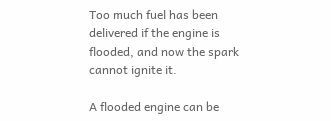Too much fuel has been delivered if the engine is flooded, and now the spark cannot ignite it.

A flooded engine can be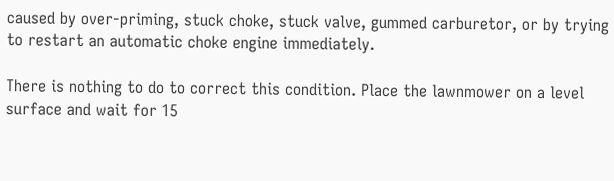caused by over-priming, stuck choke, stuck valve, gummed carburetor, or by trying to restart an automatic choke engine immediately.

There is nothing to do to correct this condition. Place the lawnmower on a level surface and wait for 15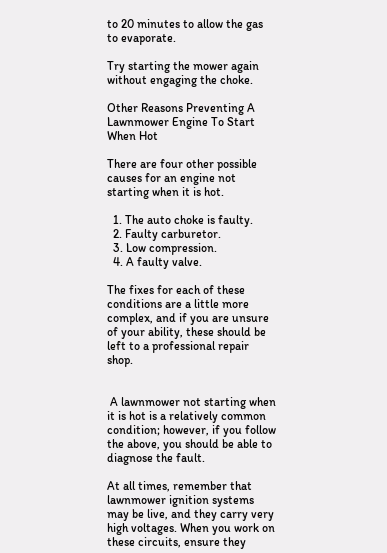to 20 minutes to allow the gas to evaporate.

Try starting the mower again without engaging the choke.

Other Reasons Preventing A Lawnmower Engine To Start When Hot

There are four other possible causes for an engine not starting when it is hot.

  1. The auto choke is faulty.
  2. Faulty carburetor.
  3. Low compression.
  4. A faulty valve.

The fixes for each of these conditions are a little more complex, and if you are unsure of your ability, these should be left to a professional repair shop.


 A lawnmower not starting when it is hot is a relatively common condition; however, if you follow the above, you should be able to diagnose the fault.

At all times, remember that lawnmower ignition systems may be live, and they carry very high voltages. When you work on these circuits, ensure they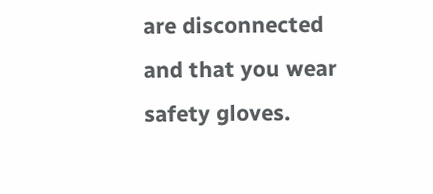are disconnected and that you wear safety gloves.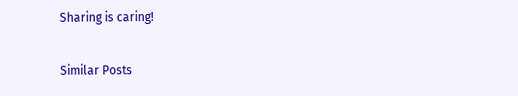Sharing is caring!

Similar Posts